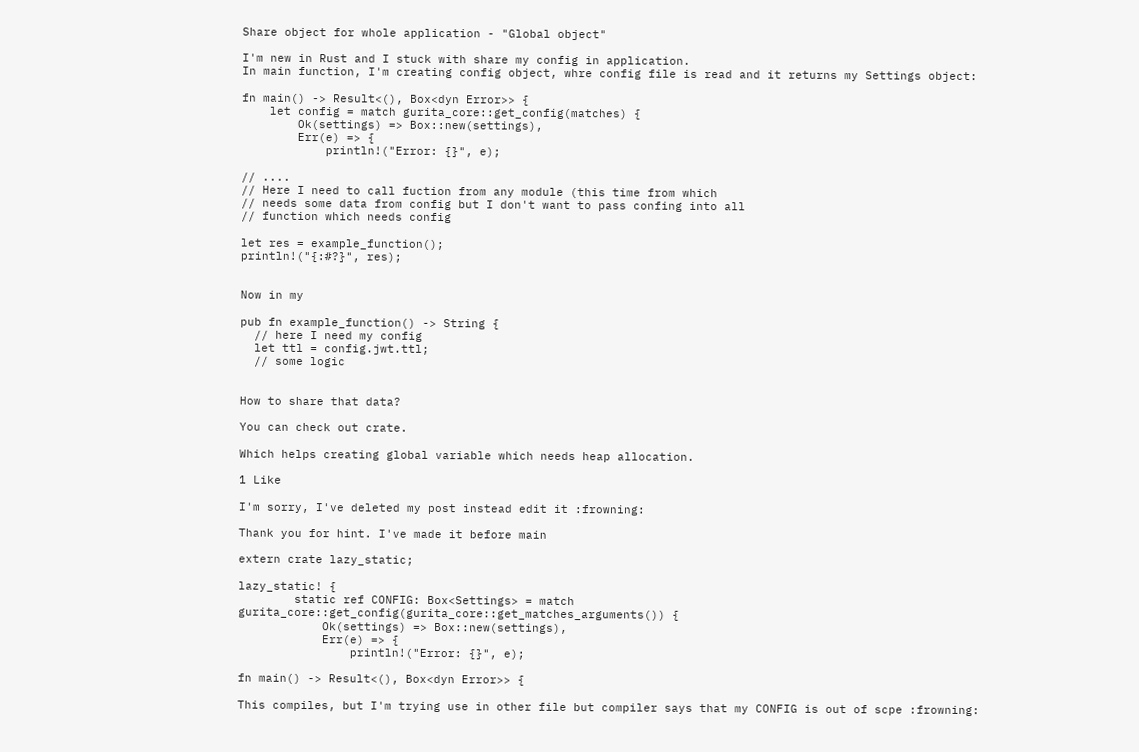Share object for whole application - "Global object"

I'm new in Rust and I stuck with share my config in application.
In main function, I'm creating config object, whre config file is read and it returns my Settings object:

fn main() -> Result<(), Box<dyn Error>> {
    let config = match gurita_core::get_config(matches) {
        Ok(settings) => Box::new(settings),
        Err(e) => {
            println!("Error: {}", e);

// ....
// Here I need to call fuction from any module (this time from which
// needs some data from config but I don't want to pass confing into all
// function which needs config

let res = example_function();
println!("{:#?}", res);


Now in my

pub fn example_function() -> String {
  // here I need my config
  let ttl = config.jwt.ttl;
  // some logic


How to share that data?

You can check out crate.

Which helps creating global variable which needs heap allocation.

1 Like

I'm sorry, I've deleted my post instead edit it :frowning:

Thank you for hint. I've made it before main

extern crate lazy_static;

lazy_static! {
        static ref CONFIG: Box<Settings> = match gurita_core::get_config(gurita_core::get_matches_arguments()) {
            Ok(settings) => Box::new(settings),
            Err(e) => {
                println!("Error: {}", e);

fn main() -> Result<(), Box<dyn Error>> {

This compiles, but I'm trying use in other file but compiler says that my CONFIG is out of scpe :frowning: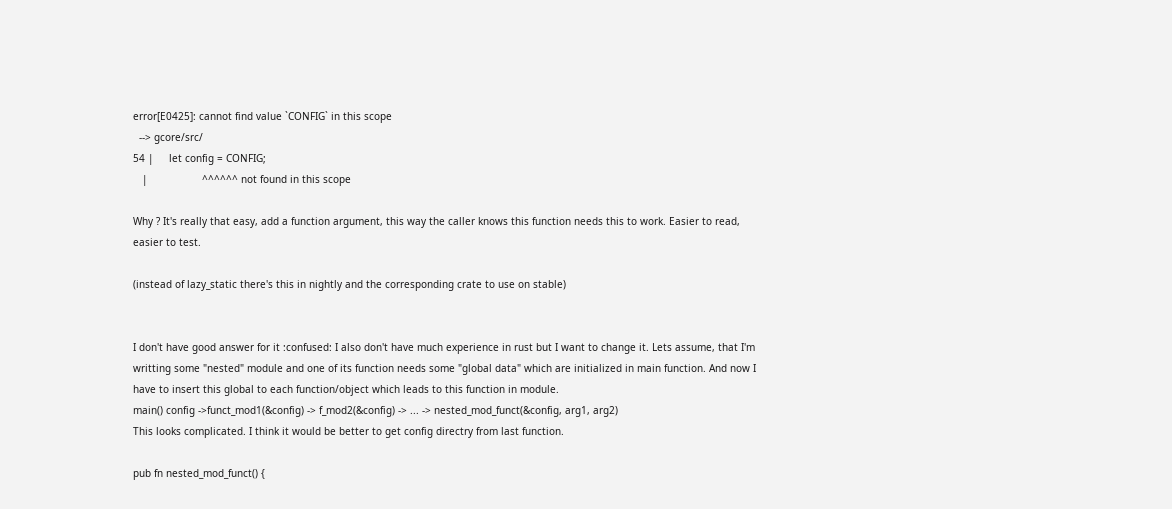error[E0425]: cannot find value `CONFIG` in this scope
  --> gcore/src/
54 |     let config = CONFIG;
   |                  ^^^^^^ not found in this scope

Why ? It's really that easy, add a function argument, this way the caller knows this function needs this to work. Easier to read, easier to test.

(instead of lazy_static there's this in nightly and the corresponding crate to use on stable)


I don't have good answer for it :confused: I also don't have much experience in rust but I want to change it. Lets assume, that I'm writting some "nested" module and one of its function needs some "global data" which are initialized in main function. And now I have to insert this global to each function/object which leads to this function in module.
main() config ->funct_mod1(&config) -> f_mod2(&config) -> ... -> nested_mod_funct(&config, arg1, arg2)
This looks complicated. I think it would be better to get config directry from last function.

pub fn nested_mod_funct() {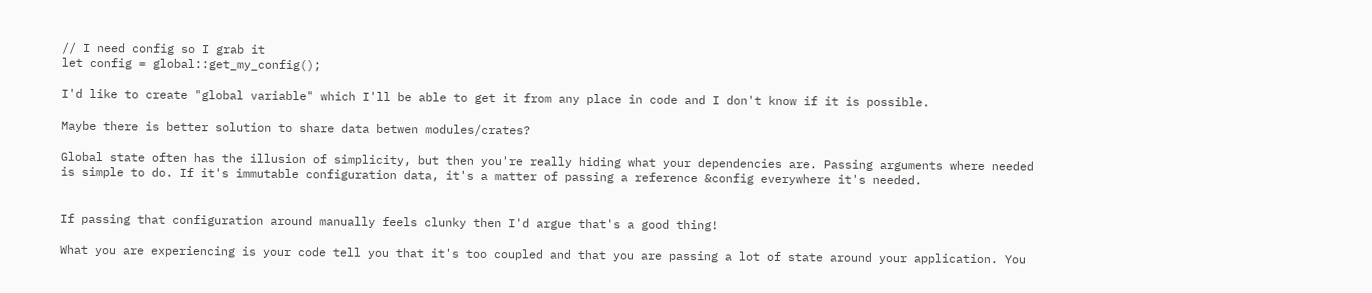// I need config so I grab it
let config = global::get_my_config();

I'd like to create "global variable" which I'll be able to get it from any place in code and I don't know if it is possible.

Maybe there is better solution to share data betwen modules/crates?

Global state often has the illusion of simplicity, but then you're really hiding what your dependencies are. Passing arguments where needed is simple to do. If it's immutable configuration data, it's a matter of passing a reference &config everywhere it's needed.


If passing that configuration around manually feels clunky then I'd argue that's a good thing!

What you are experiencing is your code tell you that it's too coupled and that you are passing a lot of state around your application. You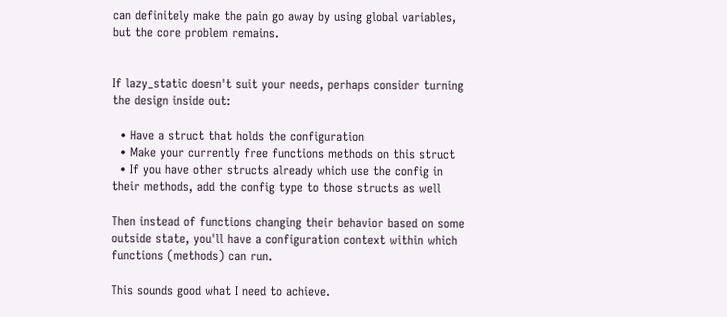can definitely make the pain go away by using global variables, but the core problem remains.


If lazy_static doesn't suit your needs, perhaps consider turning the design inside out:

  • Have a struct that holds the configuration
  • Make your currently free functions methods on this struct
  • If you have other structs already which use the config in their methods, add the config type to those structs as well

Then instead of functions changing their behavior based on some outside state, you'll have a configuration context within which functions (methods) can run.

This sounds good what I need to achieve.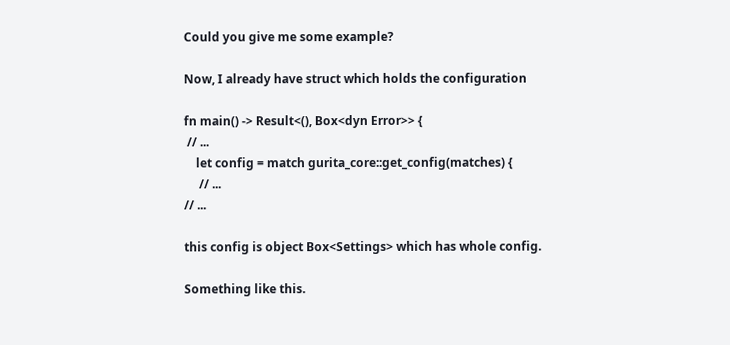Could you give me some example?

Now, I already have struct which holds the configuration

fn main() -> Result<(), Box<dyn Error>> {
 // ...
    let config = match gurita_core::get_config(matches) {
     // ...
// ...

this config is object Box<Settings> which has whole config.

Something like this.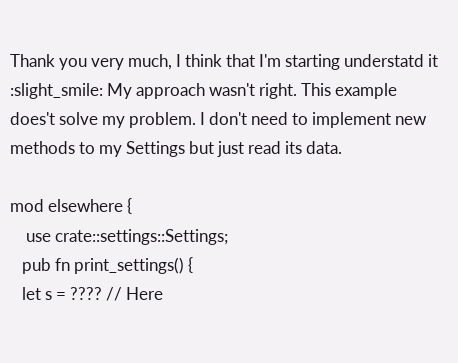Thank you very much, I think that I'm starting understatd it :slight_smile: My approach wasn't right. This example does't solve my problem. I don't need to implement new methods to my Settings but just read its data.

mod elsewhere {
    use crate::settings::Settings;
   pub fn print_settings() {
   let s = ???? // Here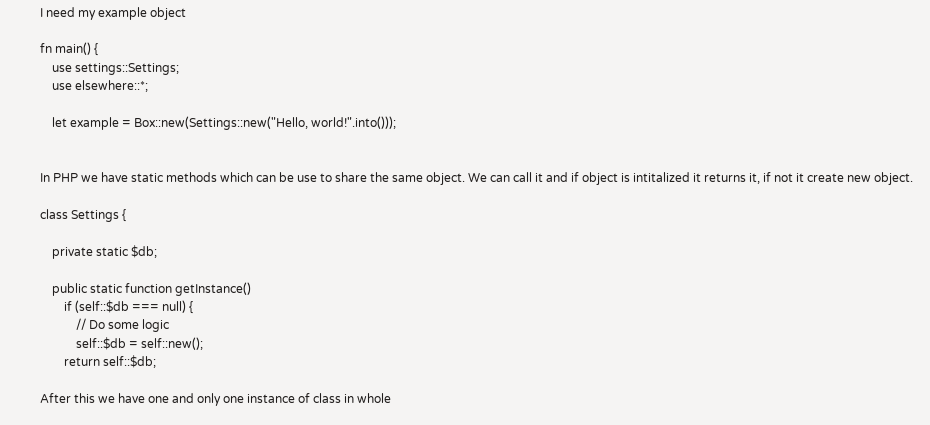I need my example object

fn main() {
    use settings::Settings;
    use elsewhere::*;

    let example = Box::new(Settings::new("Hello, world!".into()));


In PHP we have static methods which can be use to share the same object. We can call it and if object is intitalized it returns it, if not it create new object.

class Settings {

    private static $db;

    public static function getInstance()
        if (self::$db === null) {
            // Do some logic
            self::$db = self::new();
        return self::$db;

After this we have one and only one instance of class in whole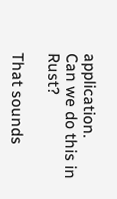application.
Can we do this in Rust?

That sounds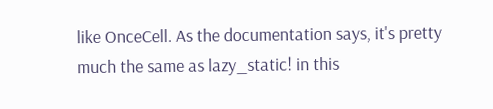like OnceCell. As the documentation says, it's pretty much the same as lazy_static! in this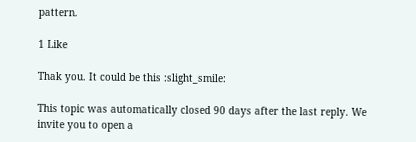pattern.

1 Like

Thak you. It could be this :slight_smile:

This topic was automatically closed 90 days after the last reply. We invite you to open a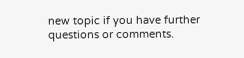new topic if you have further questions or comments.